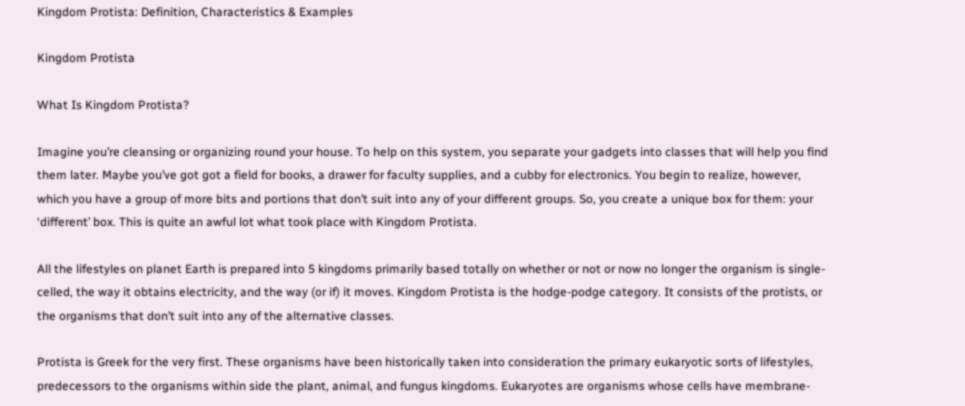Kingdom Protista: Definition, Characteristics & Examples

Kingdom Protista

What Is Kingdom Protista?

Imagine you’re cleansing or organizing round your house. To help on this system, you separate your gadgets into classes that will help you find them later. Maybe you’ve got got a field for books, a drawer for faculty supplies, and a cubby for electronics. You begin to realize, however, which you have a group of more bits and portions that don’t suit into any of your different groups. So, you create a unique box for them: your ‘different’ box. This is quite an awful lot what took place with Kingdom Protista.

All the lifestyles on planet Earth is prepared into 5 kingdoms primarily based totally on whether or not or now no longer the organism is single-celled, the way it obtains electricity, and the way (or if) it moves. Kingdom Protista is the hodge-podge category. It consists of the protists, or the organisms that don’t suit into any of the alternative classes.

Protista is Greek for the very first. These organisms have been historically taken into consideration the primary eukaryotic sorts of lifestyles, predecessors to the organisms within side the plant, animal, and fungus kingdoms. Eukaryotes are organisms whose cells have membrane-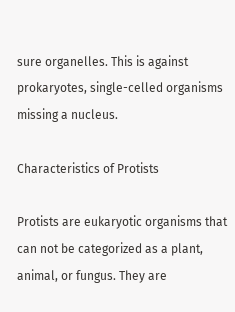sure organelles. This is against prokaryotes, single-celled organisms missing a nucleus.

Characteristics of Protists

Protists are eukaryotic organisms that can not be categorized as a plant, animal, or fungus. They are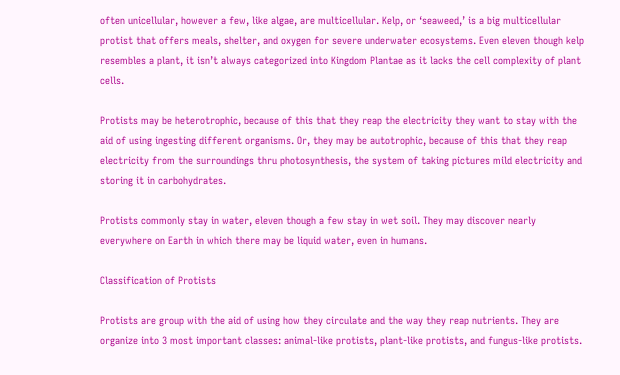often unicellular, however a few, like algae, are multicellular. Kelp, or ‘seaweed,’ is a big multicellular protist that offers meals, shelter, and oxygen for severe underwater ecosystems. Even eleven though kelp resembles a plant, it isn’t always categorized into Kingdom Plantae as it lacks the cell complexity of plant cells.

Protists may be heterotrophic, because of this that they reap the electricity they want to stay with the aid of using ingesting different organisms. Or, they may be autotrophic, because of this that they reap electricity from the surroundings thru photosynthesis, the system of taking pictures mild electricity and storing it in carbohydrates.

Protists commonly stay in water, eleven though a few stay in wet soil. They may discover nearly everywhere on Earth in which there may be liquid water, even in humans.

Classification of Protists

Protists are group with the aid of using how they circulate and the way they reap nutrients. They are organize into 3 most important classes: animal-like protists, plant-like protists, and fungus-like protists.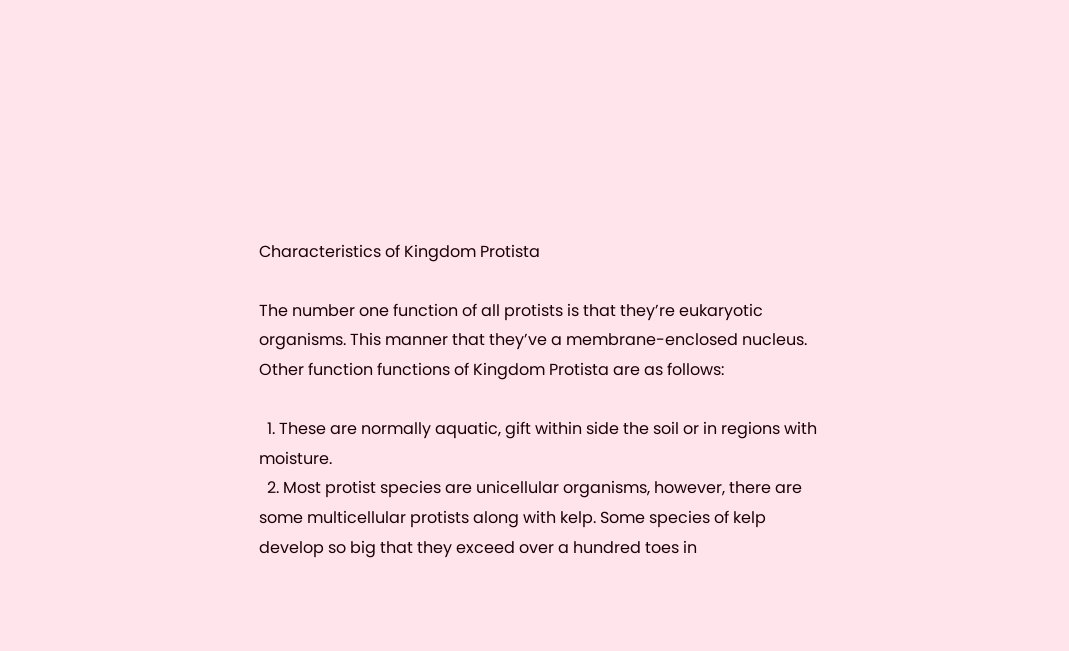Characteristics of Kingdom Protista

The number one function of all protists is that they’re eukaryotic organisms. This manner that they’ve a membrane-enclosed nucleus. Other function functions of Kingdom Protista are as follows:

  1. These are normally aquatic, gift within side the soil or in regions with moisture.
  2. Most protist species are unicellular organisms, however, there are some multicellular protists along with kelp. Some species of kelp develop so big that they exceed over a hundred toes in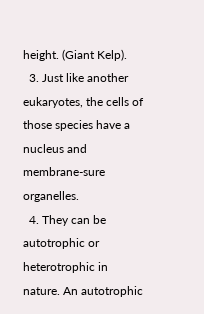height. (Giant Kelp).
  3. Just like another eukaryotes, the cells of those species have a nucleus and membrane-sure organelles.
  4. They can be autotrophic or heterotrophic in nature. An autotrophic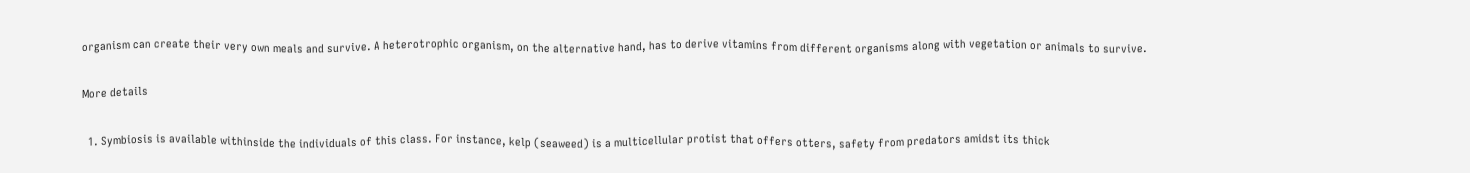organism can create their very own meals and survive. A heterotrophic organism, on the alternative hand, has to derive vitamins from different organisms along with vegetation or animals to survive.

More details

  1. Symbiosis is available withinside the individuals of this class. For instance, kelp (seaweed) is a multicellular protist that offers otters, safety from predators amidst its thick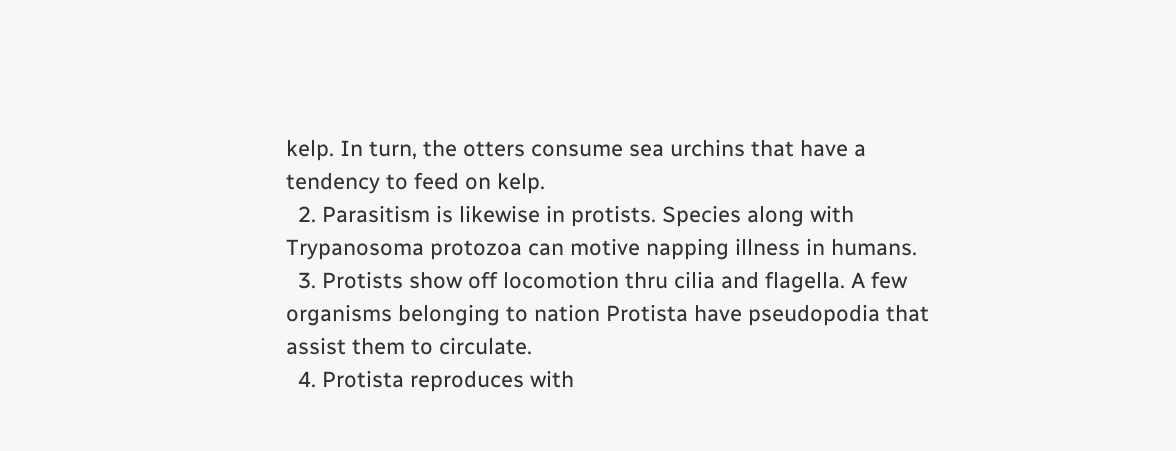kelp. In turn, the otters consume sea urchins that have a tendency to feed on kelp.
  2. Parasitism is likewise in protists. Species along with Trypanosoma protozoa can motive napping illness in humans.
  3. Protists show off locomotion thru cilia and flagella. A few organisms belonging to nation Protista have pseudopodia that assist them to circulate.
  4. Protista reproduces with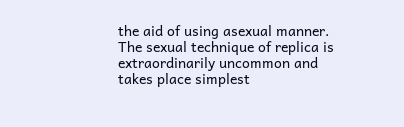the aid of using asexual manner. The sexual technique of replica is extraordinarily uncommon and takes place simplest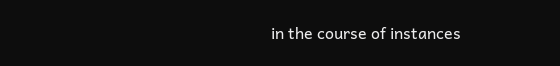in the course of instances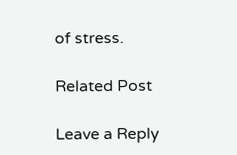of stress.

Related Post

Leave a Reply